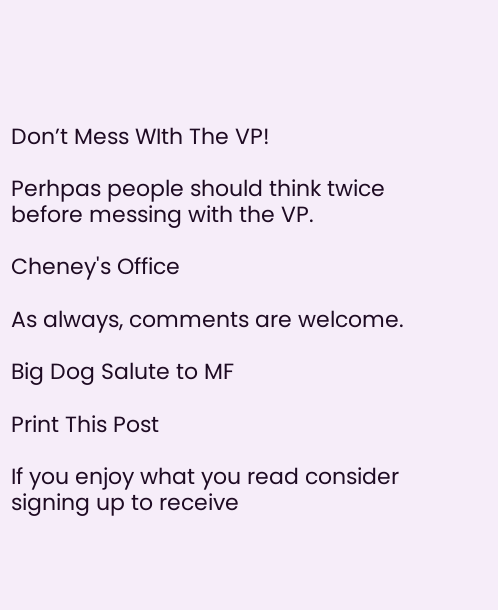Don’t Mess WIth The VP!

Perhpas people should think twice before messing with the VP.

Cheney's Office

As always, comments are welcome.

Big Dog Salute to MF

Print This Post

If you enjoy what you read consider signing up to receive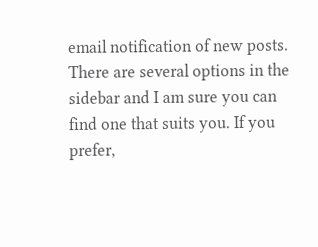email notification of new posts. There are several options in the sidebar and I am sure you can find one that suits you. If you prefer,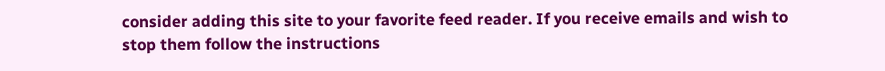consider adding this site to your favorite feed reader. If you receive emails and wish to stop them follow the instructions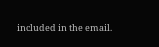included in the email.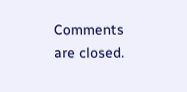Comments are closed.